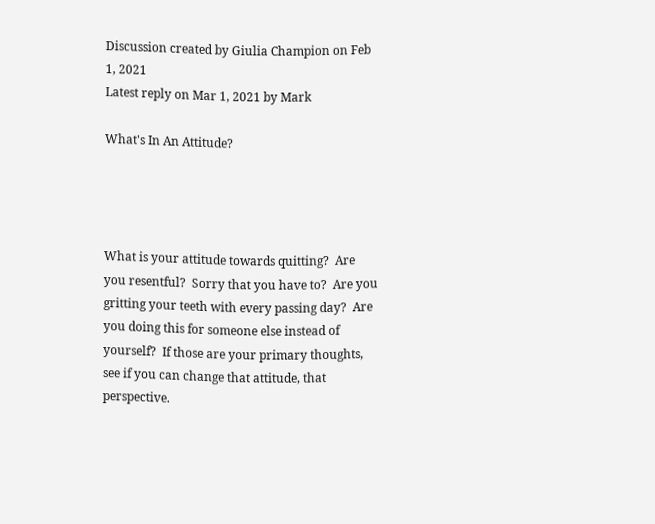Discussion created by Giulia Champion on Feb 1, 2021
Latest reply on Mar 1, 2021 by Mark

What's In An Attitude?




What is your attitude towards quitting?  Are you resentful?  Sorry that you have to?  Are you gritting your teeth with every passing day?  Are you doing this for someone else instead of yourself?  If those are your primary thoughts, see if you can change that attitude, that perspective.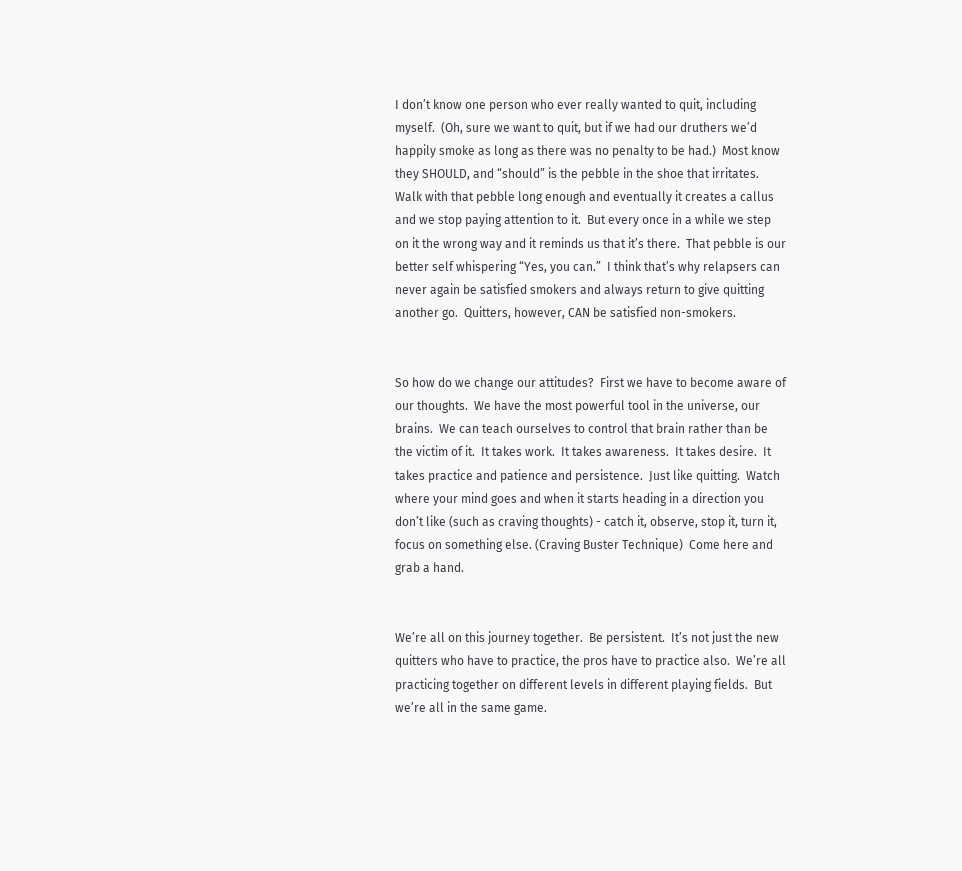I don’t know one person who ever really wanted to quit, including myself.  (Oh, sure we want to quit, but if we had our druthers we’d happily smoke as long as there was no penalty to be had.)  Most know they SHOULD, and “should” is the pebble in the shoe that irritates.  Walk with that pebble long enough and eventually it creates a callus and we stop paying attention to it.  But every once in a while we step on it the wrong way and it reminds us that it’s there.  That pebble is our better self whispering “Yes, you can.”  I think that’s why relapsers can never again be satisfied smokers and always return to give quitting another go.  Quitters, however, CAN be satisfied non-smokers.


So how do we change our attitudes?  First we have to become aware of our thoughts.  We have the most powerful tool in the universe, our brains.  We can teach ourselves to control that brain rather than be the victim of it.  It takes work.  It takes awareness.  It takes desire.  It takes practice and patience and persistence.  Just like quitting.  Watch where your mind goes and when it starts heading in a direction you don’t like (such as craving thoughts) - catch it, observe, stop it, turn it, focus on something else. (Craving Buster Technique)  Come here and grab a hand.


We’re all on this journey together.  Be persistent.  It’s not just the new quitters who have to practice, the pros have to practice also.  We’re all practicing together on different levels in different playing fields.  But we’re all in the same game.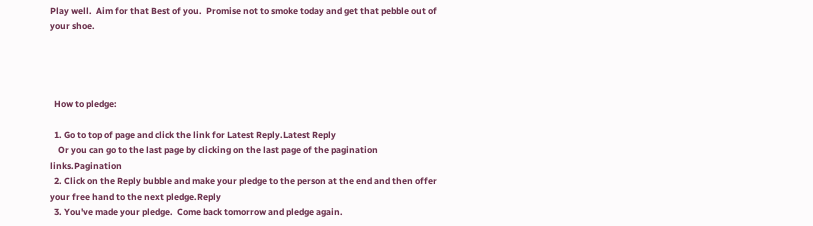Play well.  Aim for that Best of you.  Promise not to smoke today and get that pebble out of your shoe.




  How to pledge:

  1. Go to top of page and click the link for Latest Reply.Latest Reply
    Or you can go to the last page by clicking on the last page of the pagination links.Pagination
  2. Click on the Reply bubble and make your pledge to the person at the end and then offer your free hand to the next pledge.Reply
  3. You've made your pledge.  Come back tomorrow and pledge again.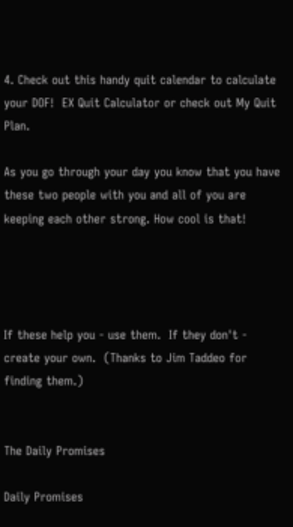4. Check out this handy quit calendar to calculate your DOF!  EX Quit Calculator or check out My Quit Plan.

As you go through your day you know that you have these two people with you and all of you are keeping each other strong. How cool is that!




If these help you - use them.  If they don't - create your own.  (Thanks to Jim Taddeo for finding them.)


The Daily Promises

Daily Promises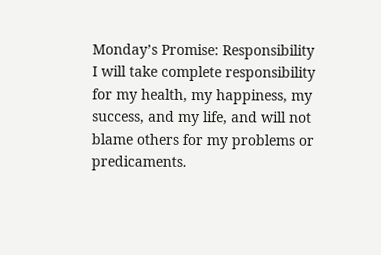Monday’s Promise: Responsibility
I will take complete responsibility for my health, my happiness, my success, and my life, and will not blame others for my problems or predicaments.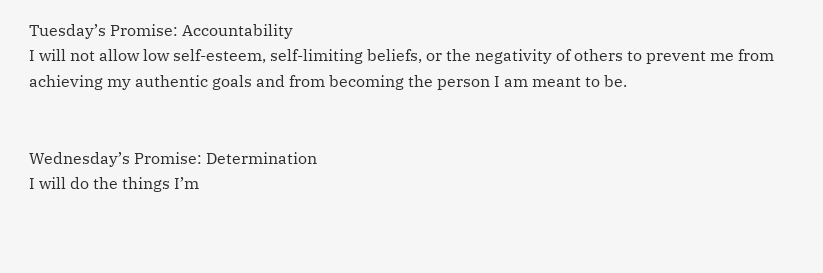Tuesday’s Promise: Accountability
I will not allow low self-esteem, self-limiting beliefs, or the negativity of others to prevent me from achieving my authentic goals and from becoming the person I am meant to be.


Wednesday’s Promise: Determination
I will do the things I’m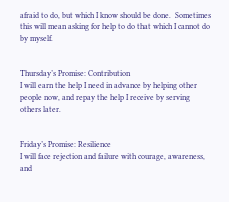afraid to do, but which I know should be done.  Sometimes this will mean asking for help to do that which I cannot do by myself.


Thursday’s Promise: Contribution
I will earn the help I need in advance by helping other people now, and repay the help I receive by serving others later.


Friday’s Promise: Resilience
I will face rejection and failure with courage, awareness, and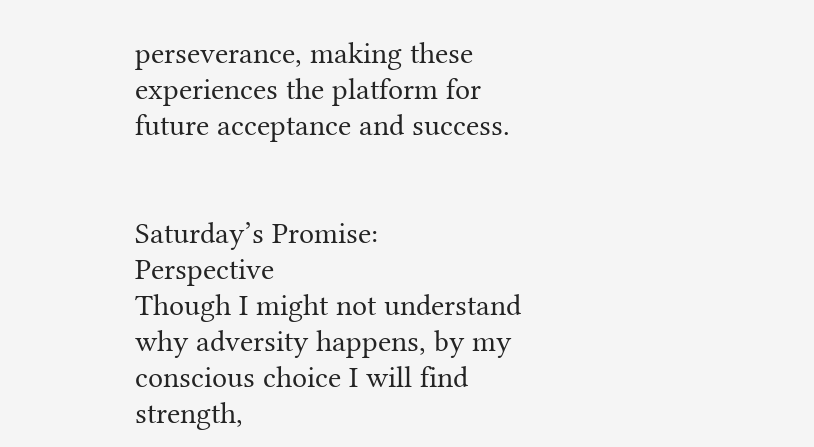perseverance, making these experiences the platform for future acceptance and success.


Saturday’s Promise: Perspective
Though I might not understand why adversity happens, by my conscious choice I will find strength,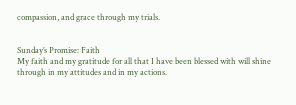compassion, and grace through my trials.


Sunday’s Promise: Faith
My faith and my gratitude for all that I have been blessed with will shine through in my attitudes and in my actions.